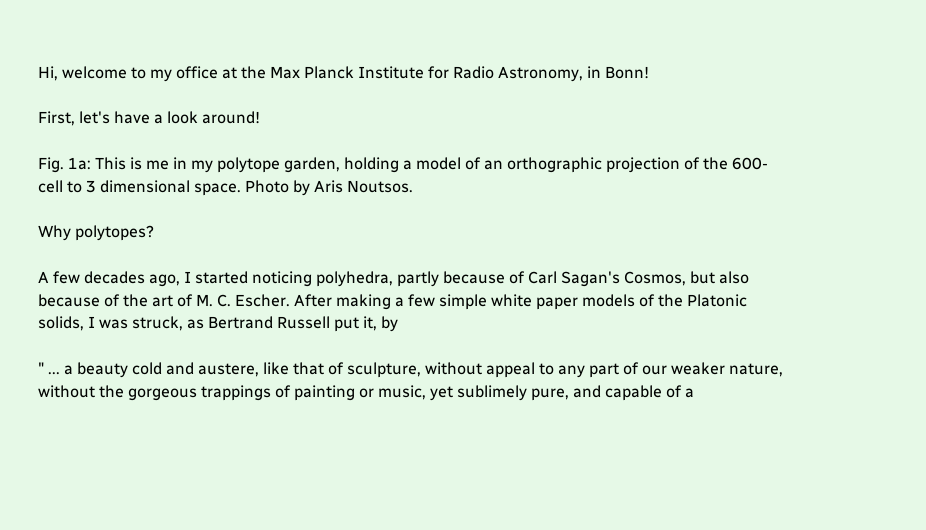Hi, welcome to my office at the Max Planck Institute for Radio Astronomy, in Bonn!

First, let's have a look around!

Fig. 1a: This is me in my polytope garden, holding a model of an orthographic projection of the 600-cell to 3 dimensional space. Photo by Aris Noutsos.

Why polytopes?

A few decades ago, I started noticing polyhedra, partly because of Carl Sagan's Cosmos, but also because of the art of M. C. Escher. After making a few simple white paper models of the Platonic solids, I was struck, as Bertrand Russell put it, by

" ... a beauty cold and austere, like that of sculpture, without appeal to any part of our weaker nature, without the gorgeous trappings of painting or music, yet sublimely pure, and capable of a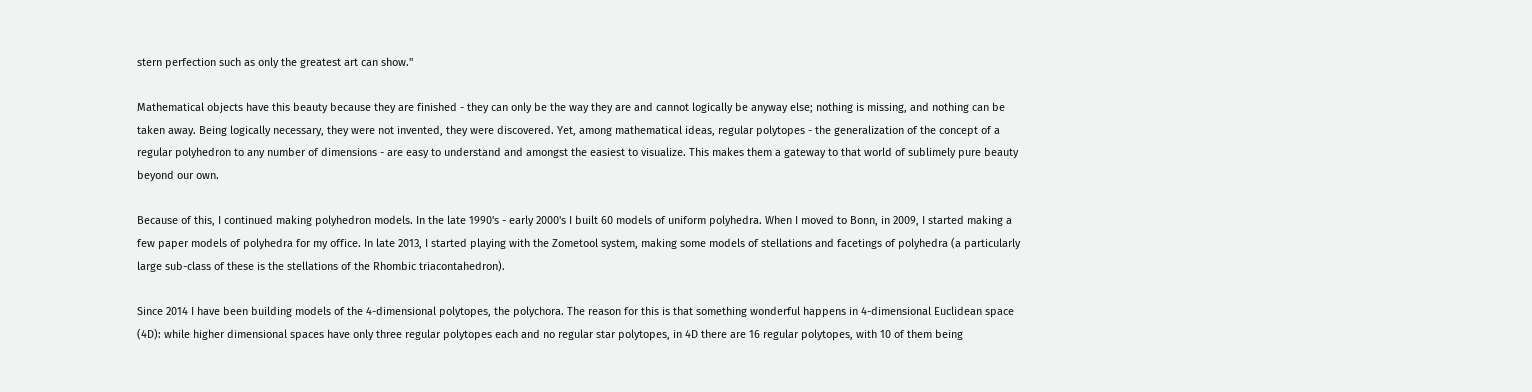stern perfection such as only the greatest art can show."

Mathematical objects have this beauty because they are finished - they can only be the way they are and cannot logically be anyway else; nothing is missing, and nothing can be taken away. Being logically necessary, they were not invented, they were discovered. Yet, among mathematical ideas, regular polytopes - the generalization of the concept of a regular polyhedron to any number of dimensions - are easy to understand and amongst the easiest to visualize. This makes them a gateway to that world of sublimely pure beauty beyond our own.

Because of this, I continued making polyhedron models. In the late 1990's - early 2000's I built 60 models of uniform polyhedra. When I moved to Bonn, in 2009, I started making a few paper models of polyhedra for my office. In late 2013, I started playing with the Zometool system, making some models of stellations and facetings of polyhedra (a particularly large sub-class of these is the stellations of the Rhombic triacontahedron).

Since 2014 I have been building models of the 4-dimensional polytopes, the polychora. The reason for this is that something wonderful happens in 4-dimensional Euclidean space (4D): while higher dimensional spaces have only three regular polytopes each and no regular star polytopes, in 4D there are 16 regular polytopes, with 10 of them being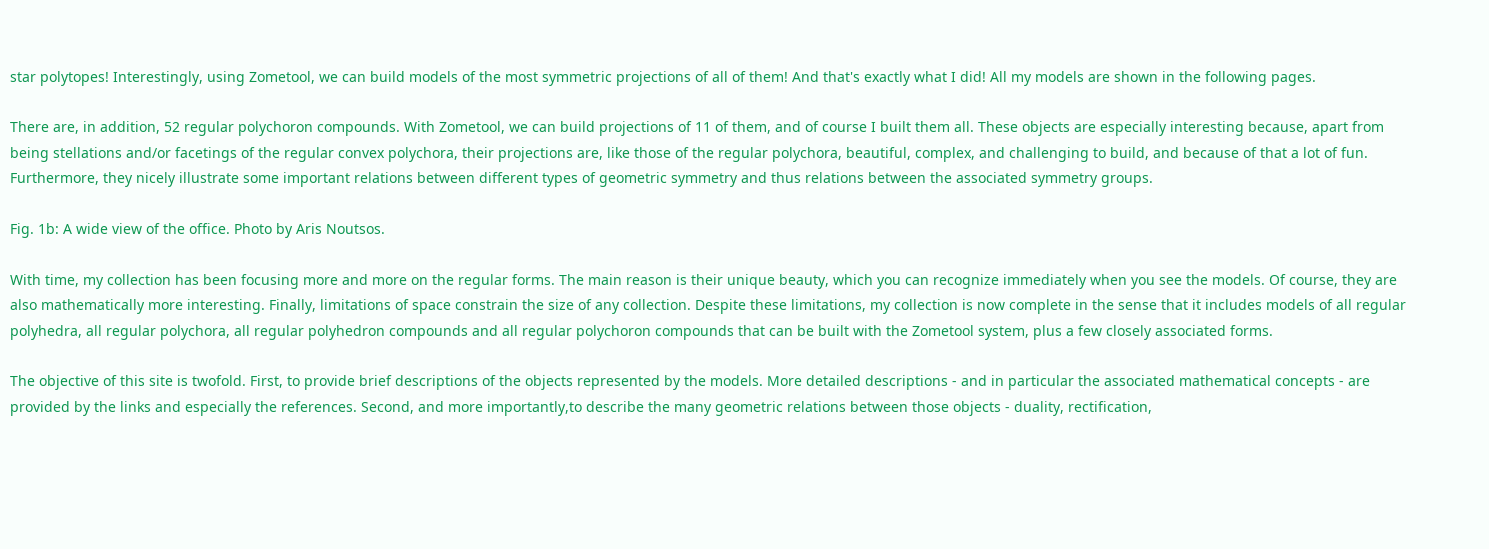star polytopes! Interestingly, using Zometool, we can build models of the most symmetric projections of all of them! And that's exactly what I did! All my models are shown in the following pages.

There are, in addition, 52 regular polychoron compounds. With Zometool, we can build projections of 11 of them, and of course I built them all. These objects are especially interesting because, apart from being stellations and/or facetings of the regular convex polychora, their projections are, like those of the regular polychora, beautiful, complex, and challenging to build, and because of that a lot of fun. Furthermore, they nicely illustrate some important relations between different types of geometric symmetry and thus relations between the associated symmetry groups.

Fig. 1b: A wide view of the office. Photo by Aris Noutsos.

With time, my collection has been focusing more and more on the regular forms. The main reason is their unique beauty, which you can recognize immediately when you see the models. Of course, they are also mathematically more interesting. Finally, limitations of space constrain the size of any collection. Despite these limitations, my collection is now complete in the sense that it includes models of all regular polyhedra, all regular polychora, all regular polyhedron compounds and all regular polychoron compounds that can be built with the Zometool system, plus a few closely associated forms.

The objective of this site is twofold. First, to provide brief descriptions of the objects represented by the models. More detailed descriptions - and in particular the associated mathematical concepts - are provided by the links and especially the references. Second, and more importantly,to describe the many geometric relations between those objects - duality, rectification,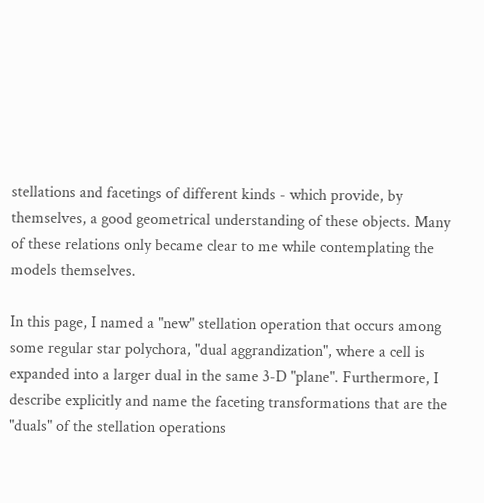stellations and facetings of different kinds - which provide, by themselves, a good geometrical understanding of these objects. Many of these relations only became clear to me while contemplating the models themselves.

In this page, I named a "new" stellation operation that occurs among some regular star polychora, "dual aggrandization", where a cell is expanded into a larger dual in the same 3-D "plane". Furthermore, I describe explicitly and name the faceting transformations that are the "duals" of the stellation operations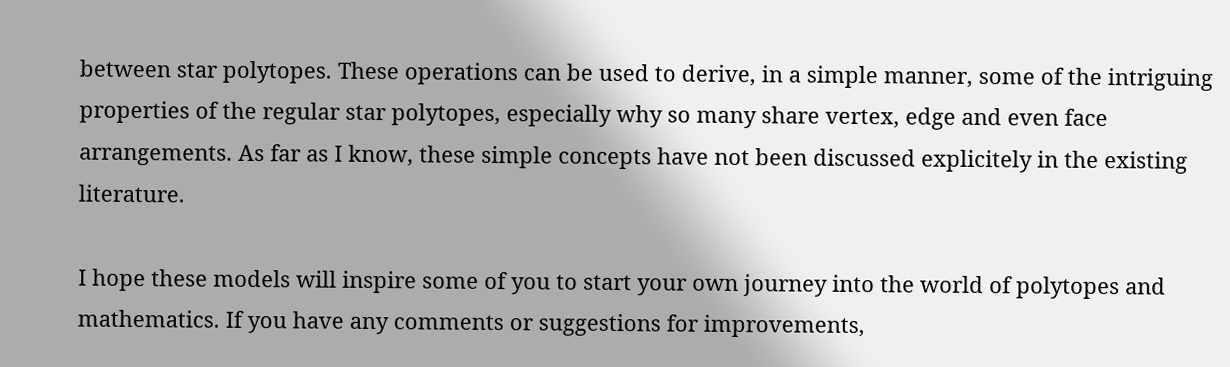between star polytopes. These operations can be used to derive, in a simple manner, some of the intriguing properties of the regular star polytopes, especially why so many share vertex, edge and even face arrangements. As far as I know, these simple concepts have not been discussed explicitely in the existing literature.

I hope these models will inspire some of you to start your own journey into the world of polytopes and mathematics. If you have any comments or suggestions for improvements,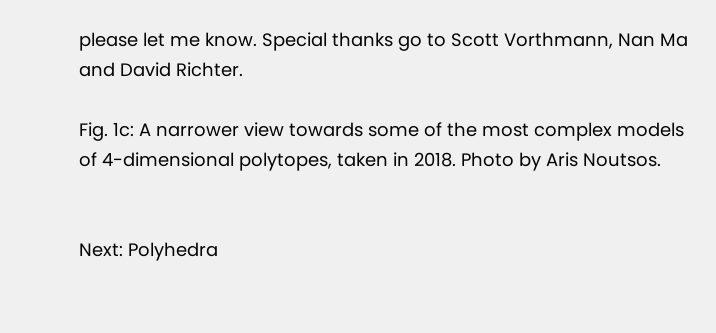please let me know. Special thanks go to Scott Vorthmann, Nan Ma and David Richter.

Fig. 1c: A narrower view towards some of the most complex models of 4-dimensional polytopes, taken in 2018. Photo by Aris Noutsos.


Next: Polyhedra